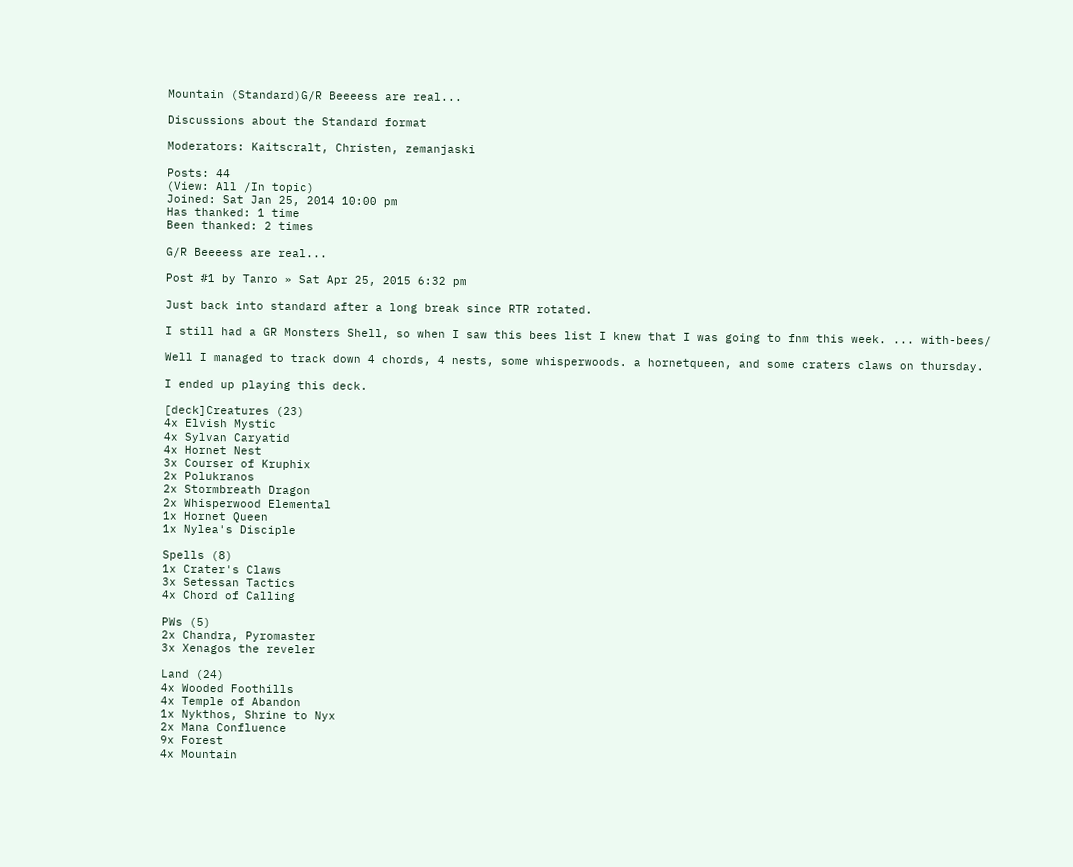Mountain (Standard)G/R Beeeess are real...

Discussions about the Standard format

Moderators: Kaitscralt, Christen, zemanjaski

Posts: 44
(View: All /In topic)
Joined: Sat Jan 25, 2014 10:00 pm
Has thanked: 1 time
Been thanked: 2 times

G/R Beeeess are real...

Post #1 by Tanro » Sat Apr 25, 2015 6:32 pm

Just back into standard after a long break since RTR rotated.

I still had a GR Monsters Shell, so when I saw this bees list I knew that I was going to fnm this week. ... with-bees/

Well I managed to track down 4 chords, 4 nests, some whisperwoods. a hornetqueen, and some craters claws on thursday.

I ended up playing this deck.

[deck]Creatures (23)
4x Elvish Mystic
4x Sylvan Caryatid
4x Hornet Nest
3x Courser of Kruphix
2x Polukranos
2x Stormbreath Dragon
2x Whisperwood Elemental
1x Hornet Queen
1x Nylea's Disciple

Spells (8)
1x Crater's Claws
3x Setessan Tactics
4x Chord of Calling

PWs (5)
2x Chandra, Pyromaster
3x Xenagos the reveler

Land (24)
4x Wooded Foothills
4x Temple of Abandon
1x Nykthos, Shrine to Nyx
2x Mana Confluence
9x Forest
4x Mountain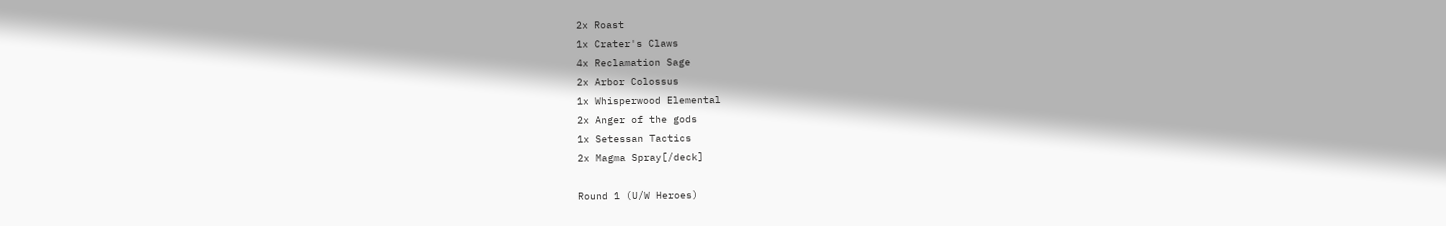2x Roast
1x Crater's Claws
4x Reclamation Sage
2x Arbor Colossus
1x Whisperwood Elemental
2x Anger of the gods
1x Setessan Tactics
2x Magma Spray[/deck]

Round 1 (U/W Heroes)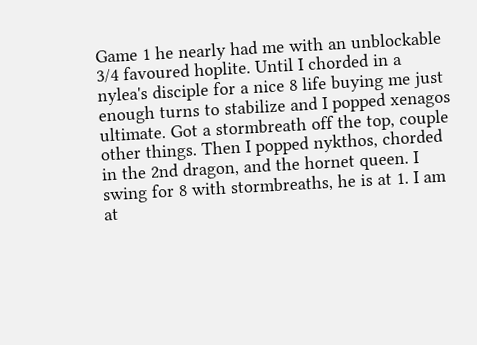Game 1 he nearly had me with an unblockable 3/4 favoured hoplite. Until I chorded in a nylea's disciple for a nice 8 life buying me just enough turns to stabilize and I popped xenagos ultimate. Got a stormbreath off the top, couple other things. Then I popped nykthos, chorded in the 2nd dragon, and the hornet queen. I swing for 8 with stormbreaths, he is at 1. I am at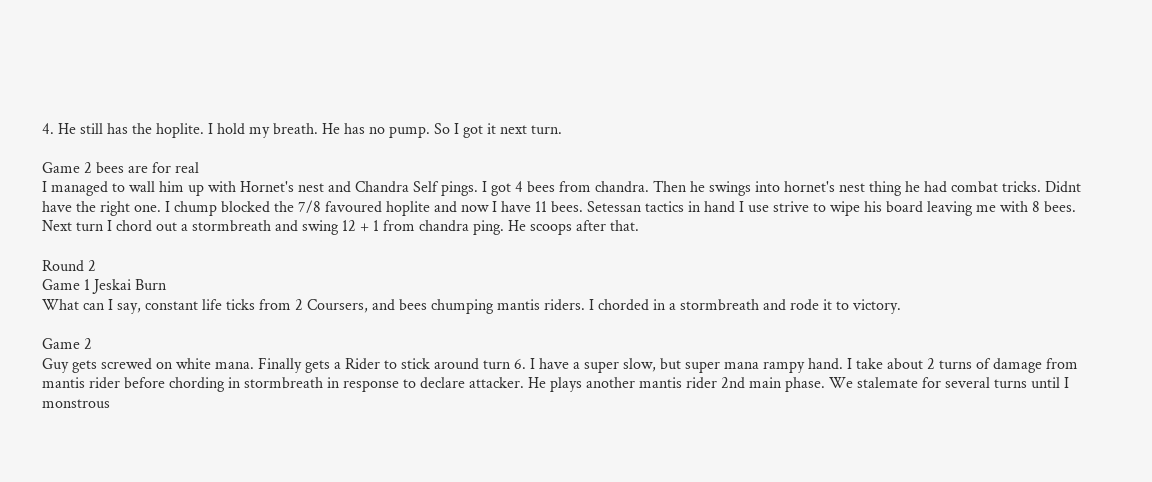4. He still has the hoplite. I hold my breath. He has no pump. So I got it next turn.

Game 2 bees are for real
I managed to wall him up with Hornet's nest and Chandra Self pings. I got 4 bees from chandra. Then he swings into hornet's nest thing he had combat tricks. Didnt have the right one. I chump blocked the 7/8 favoured hoplite and now I have 11 bees. Setessan tactics in hand I use strive to wipe his board leaving me with 8 bees. Next turn I chord out a stormbreath and swing 12 + 1 from chandra ping. He scoops after that.

Round 2
Game 1 Jeskai Burn
What can I say, constant life ticks from 2 Coursers, and bees chumping mantis riders. I chorded in a stormbreath and rode it to victory.

Game 2
Guy gets screwed on white mana. Finally gets a Rider to stick around turn 6. I have a super slow, but super mana rampy hand. I take about 2 turns of damage from mantis rider before chording in stormbreath in response to declare attacker. He plays another mantis rider 2nd main phase. We stalemate for several turns until I monstrous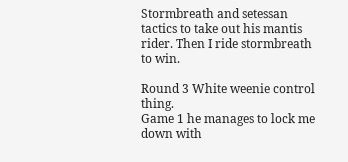Stormbreath and setessan tactics to take out his mantis rider. Then I ride stormbreath to win.

Round 3 White weenie control thing.
Game 1 he manages to lock me down with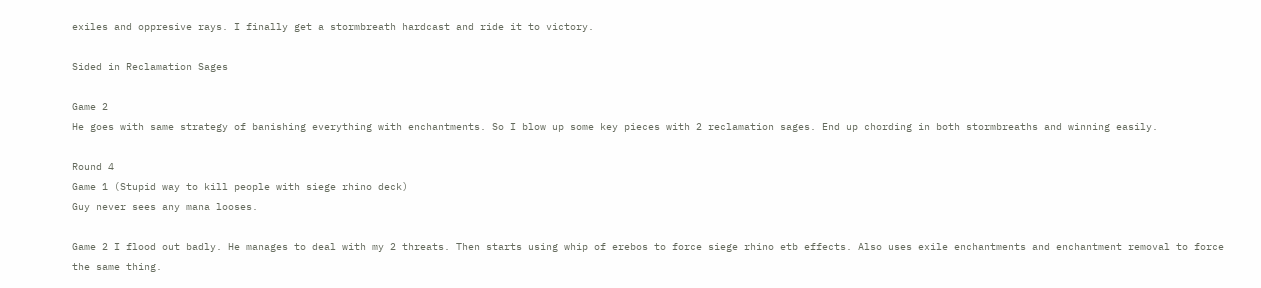exiles and oppresive rays. I finally get a stormbreath hardcast and ride it to victory.

Sided in Reclamation Sages

Game 2
He goes with same strategy of banishing everything with enchantments. So I blow up some key pieces with 2 reclamation sages. End up chording in both stormbreaths and winning easily.

Round 4
Game 1 (Stupid way to kill people with siege rhino deck)
Guy never sees any mana looses.

Game 2 I flood out badly. He manages to deal with my 2 threats. Then starts using whip of erebos to force siege rhino etb effects. Also uses exile enchantments and enchantment removal to force the same thing.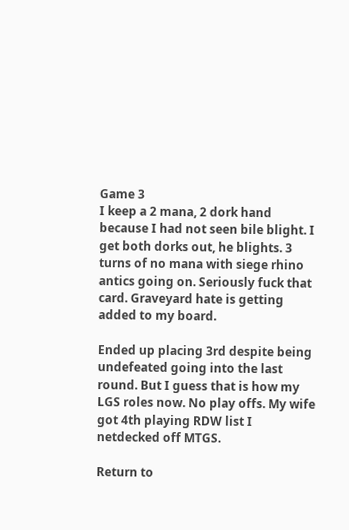Game 3
I keep a 2 mana, 2 dork hand because I had not seen bile blight. I get both dorks out, he blights. 3 turns of no mana with siege rhino antics going on. Seriously fuck that card. Graveyard hate is getting added to my board.

Ended up placing 3rd despite being undefeated going into the last round. But I guess that is how my LGS roles now. No play offs. My wife got 4th playing RDW list I netdecked off MTGS.

Return to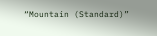“Mountain (Standard)”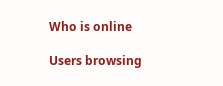Who is online

Users browsing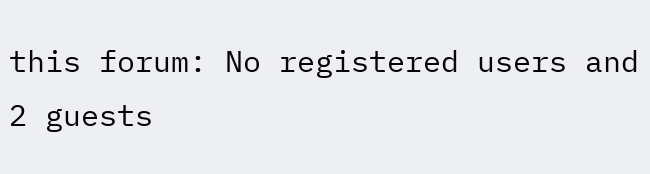this forum: No registered users and 2 guests